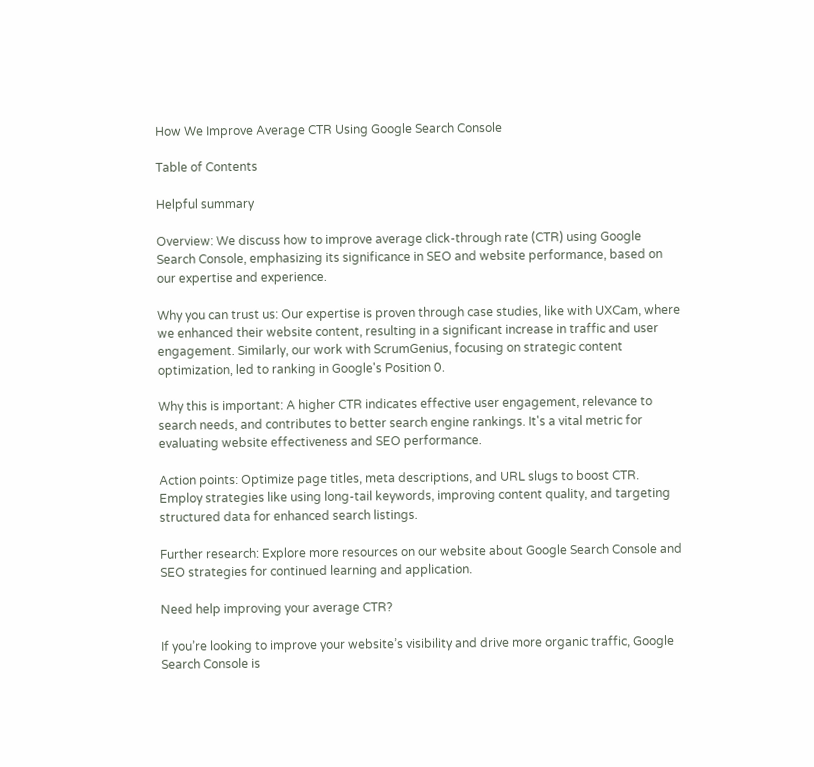How We Improve Average CTR Using Google Search Console

Table of Contents

Helpful summary

Overview: We discuss how to improve average click-through rate (CTR) using Google Search Console, emphasizing its significance in SEO and website performance, based on our expertise and experience.

Why you can trust us: Our expertise is proven through case studies, like with UXCam, where we enhanced their website content, resulting in a significant increase in traffic and user engagement. Similarly, our work with ScrumGenius, focusing on strategic content optimization, led to ranking in Google's Position 0.

Why this is important: A higher CTR indicates effective user engagement, relevance to search needs, and contributes to better search engine rankings. It's a vital metric for evaluating website effectiveness and SEO performance.

Action points: Optimize page titles, meta descriptions, and URL slugs to boost CTR. Employ strategies like using long-tail keywords, improving content quality, and targeting structured data for enhanced search listings.

Further research: Explore more resources on our website about Google Search Console and SEO strategies for continued learning and application.

Need help improving your average CTR?

If you’re looking to improve your website’s visibility and drive more organic traffic, Google Search Console is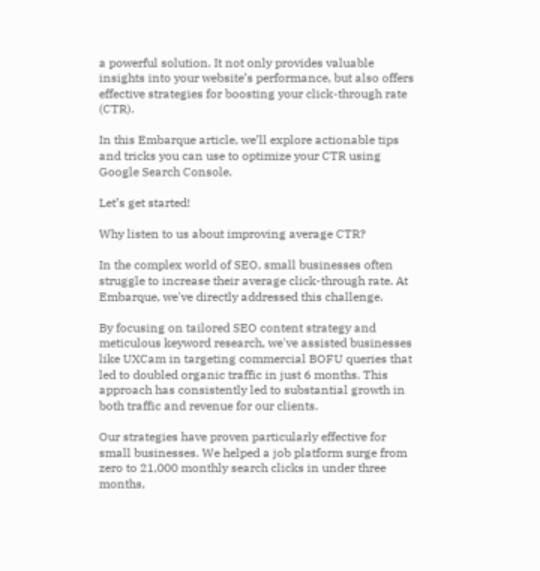a powerful solution. It not only provides valuable insights into your website’s performance, but also offers effective strategies for boosting your click-through rate (CTR).

In this Embarque article, we’ll explore actionable tips and tricks you can use to optimize your CTR using Google Search Console.

Let’s get started!

Why listen to us about improving average CTR?

In the complex world of SEO, small businesses often struggle to increase their average click-through rate. At Embarque, we've directly addressed this challenge.

By focusing on tailored SEO content strategy and meticulous keyword research, we've assisted businesses like UXCam in targeting commercial BOFU queries that led to doubled organic traffic in just 6 months. This approach has consistently led to substantial growth in both traffic and revenue for our clients.

Our strategies have proven particularly effective for small businesses. We helped a job platform surge from zero to 21,000 monthly search clicks in under three months,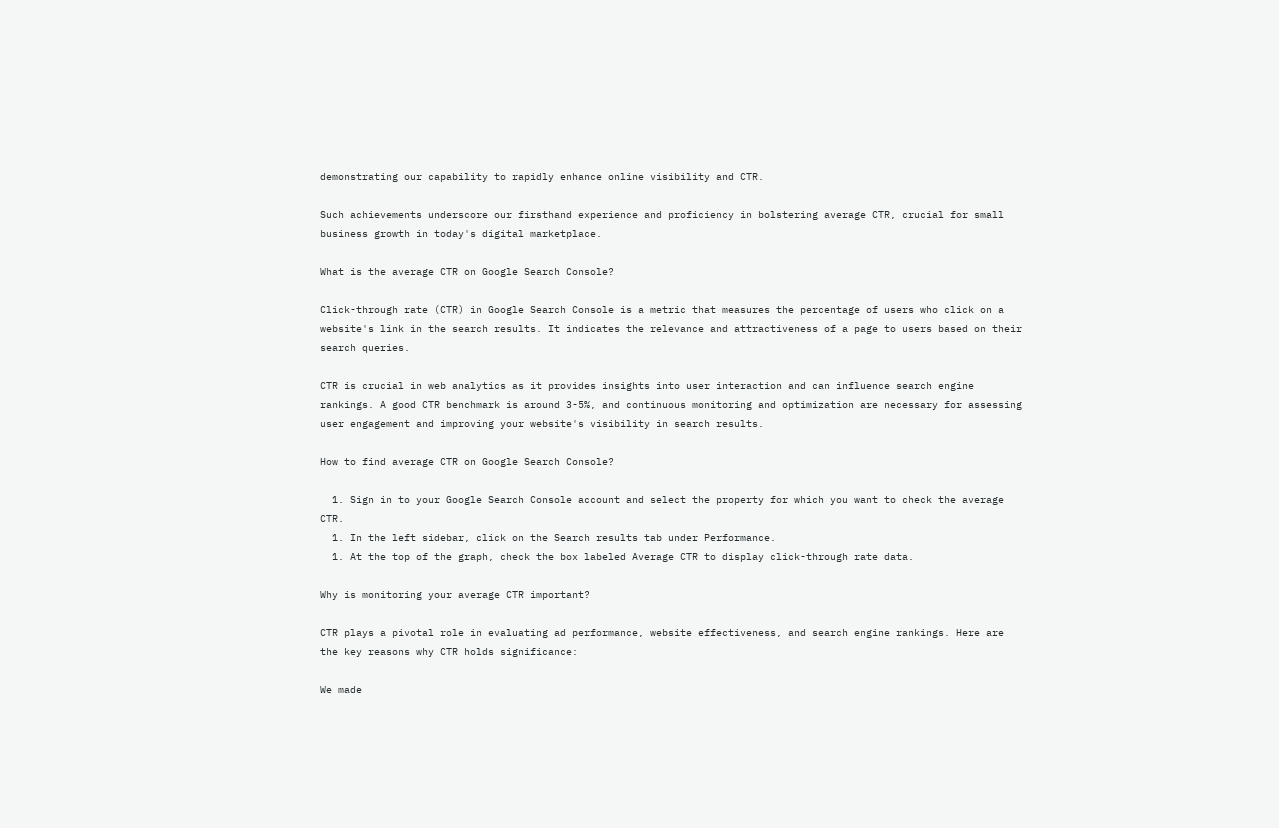demonstrating our capability to rapidly enhance online visibility and CTR.

Such achievements underscore our firsthand experience and proficiency in bolstering average CTR, crucial for small business growth in today's digital marketplace.

What is the average CTR on Google Search Console?

Click-through rate (CTR) in Google Search Console is a metric that measures the percentage of users who click on a website's link in the search results. It indicates the relevance and attractiveness of a page to users based on their search queries.

CTR is crucial in web analytics as it provides insights into user interaction and can influence search engine rankings. A good CTR benchmark is around 3-5%, and continuous monitoring and optimization are necessary for assessing user engagement and improving your website's visibility in search results.

How to find average CTR on Google Search Console?

  1. Sign in to your Google Search Console account and select the property for which you want to check the average CTR.
  1. In the left sidebar, click on the Search results tab under Performance.
  1. At the top of the graph, check the box labeled Average CTR to display click-through rate data.

Why is monitoring your average CTR important?

CTR plays a pivotal role in evaluating ad performance, website effectiveness, and search engine rankings. Here are the key reasons why CTR holds significance:

We made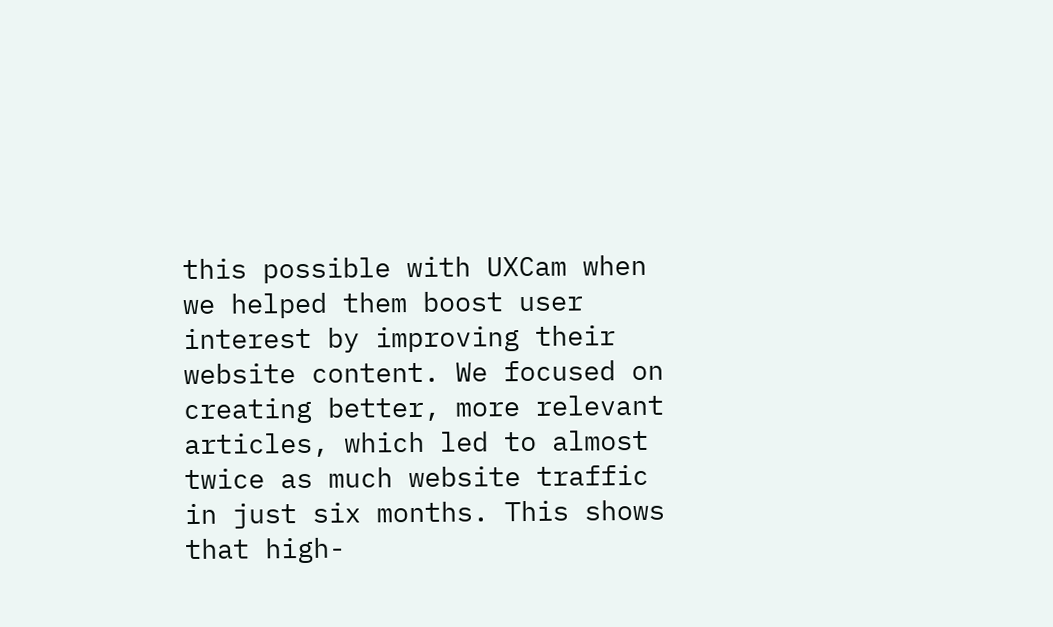this possible with UXCam when we helped them boost user interest by improving their website content. We focused on creating better, more relevant articles, which led to almost twice as much website traffic in just six months. This shows that high-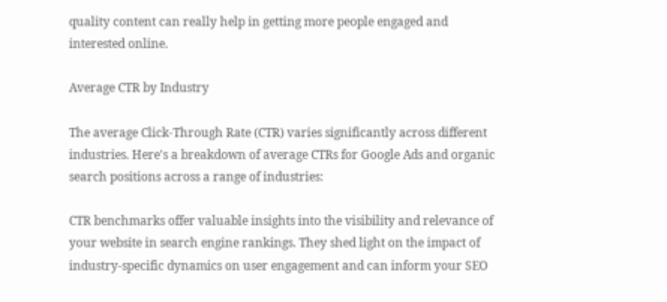quality content can really help in getting more people engaged and interested online.

Average CTR by Industry

The average Click-Through Rate (CTR) varies significantly across different industries. Here's a breakdown of average CTRs for Google Ads and organic search positions across a range of industries:

CTR benchmarks offer valuable insights into the visibility and relevance of your website in search engine rankings. They shed light on the impact of industry-specific dynamics on user engagement and can inform your SEO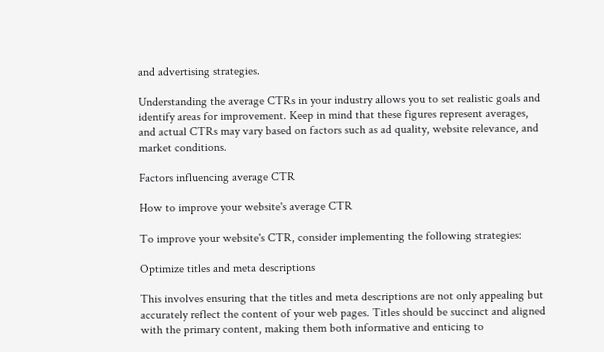and advertising strategies.

Understanding the average CTRs in your industry allows you to set realistic goals and identify areas for improvement. Keep in mind that these figures represent averages, and actual CTRs may vary based on factors such as ad quality, website relevance, and market conditions.

Factors influencing average CTR

How to improve your website's average CTR

To improve your website's CTR, consider implementing the following strategies:

Optimize titles and meta descriptions

This involves ensuring that the titles and meta descriptions are not only appealing but accurately reflect the content of your web pages. Titles should be succinct and aligned with the primary content, making them both informative and enticing to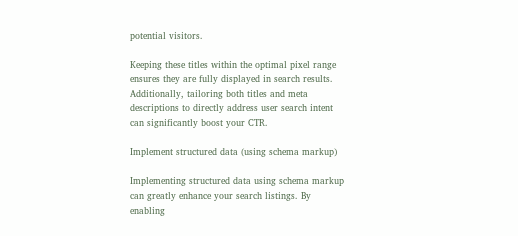potential visitors.

Keeping these titles within the optimal pixel range ensures they are fully displayed in search results. Additionally, tailoring both titles and meta descriptions to directly address user search intent can significantly boost your CTR.

Implement structured data (using schema markup)

Implementing structured data using schema markup can greatly enhance your search listings. By enabling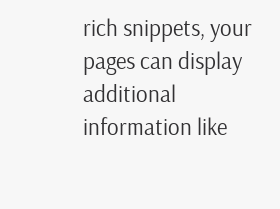rich snippets, your pages can display additional information like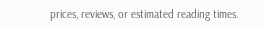prices, reviews, or estimated reading times.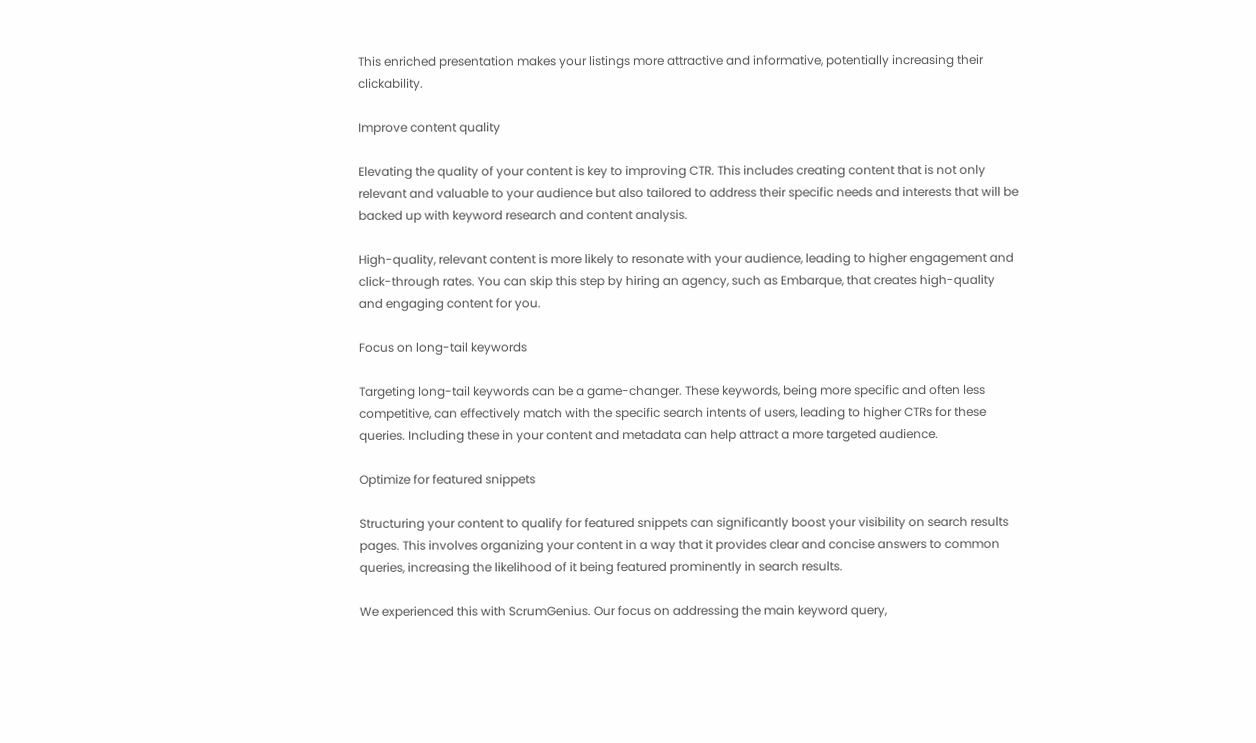This enriched presentation makes your listings more attractive and informative, potentially increasing their clickability.

Improve content quality

Elevating the quality of your content is key to improving CTR. This includes creating content that is not only relevant and valuable to your audience but also tailored to address their specific needs and interests that will be backed up with keyword research and content analysis.

High-quality, relevant content is more likely to resonate with your audience, leading to higher engagement and click-through rates. You can skip this step by hiring an agency, such as Embarque, that creates high-quality and engaging content for you.

Focus on long-tail keywords

Targeting long-tail keywords can be a game-changer. These keywords, being more specific and often less competitive, can effectively match with the specific search intents of users, leading to higher CTRs for these queries. Including these in your content and metadata can help attract a more targeted audience.

Optimize for featured snippets

Structuring your content to qualify for featured snippets can significantly boost your visibility on search results pages. This involves organizing your content in a way that it provides clear and concise answers to common queries, increasing the likelihood of it being featured prominently in search results.

We experienced this with ScrumGenius. Our focus on addressing the main keyword query,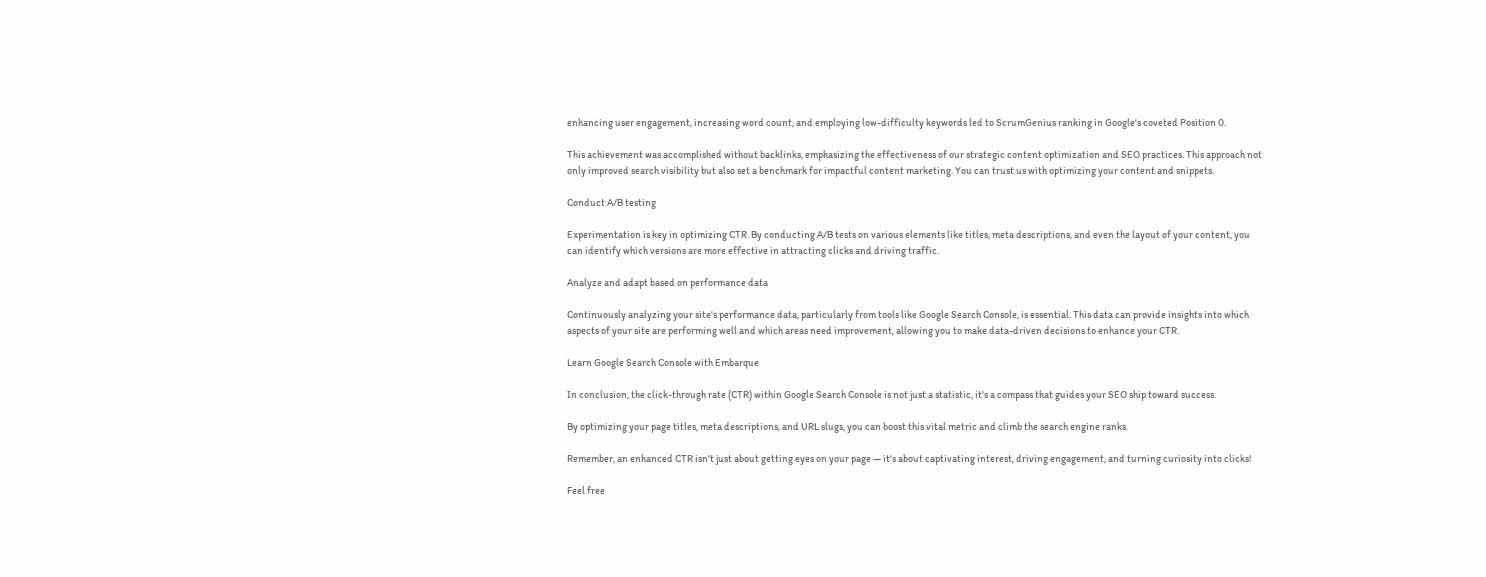enhancing user engagement, increasing word count, and employing low-difficulty keywords led to ScrumGenius ranking in Google's coveted Position 0.

This achievement was accomplished without backlinks, emphasizing the effectiveness of our strategic content optimization and SEO practices. This approach not only improved search visibility but also set a benchmark for impactful content marketing. You can trust us with optimizing your content and snippets.

Conduct A/B testing

Experimentation is key in optimizing CTR. By conducting A/B tests on various elements like titles, meta descriptions, and even the layout of your content, you can identify which versions are more effective in attracting clicks and driving traffic.

Analyze and adapt based on performance data

Continuously analyzing your site's performance data, particularly from tools like Google Search Console, is essential. This data can provide insights into which aspects of your site are performing well and which areas need improvement, allowing you to make data-driven decisions to enhance your CTR.

Learn Google Search Console with Embarque

In conclusion, the click-through rate (CTR) within Google Search Console is not just a statistic, it's a compass that guides your SEO ship toward success.

By optimizing your page titles, meta descriptions, and URL slugs, you can boost this vital metric and climb the search engine ranks.

Remember, an enhanced CTR isn't just about getting eyes on your page — it's about captivating interest, driving engagement, and turning curiosity into clicks!

Feel free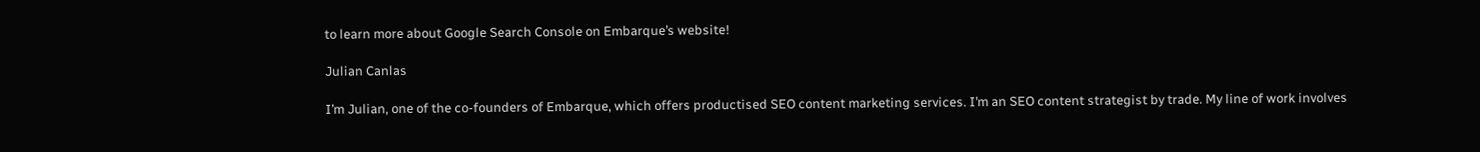to learn more about Google Search Console on Embarque’s website!

Julian Canlas

I’m Julian, one of the co-founders of Embarque, which offers productised SEO content marketing services. I’m an SEO content strategist by trade. My line of work involves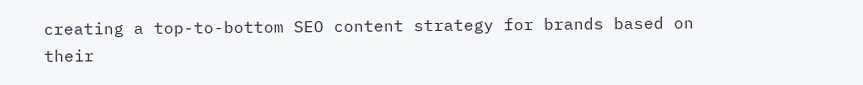creating a top-to-bottom SEO content strategy for brands based on their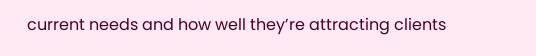current needs and how well they’re attracting clients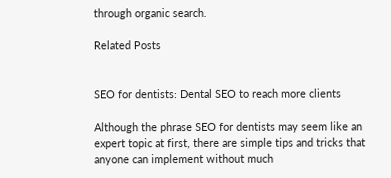through organic search.

Related Posts


SEO for dentists: Dental SEO to reach more clients

Although the phrase SEO for dentists may seem like an expert topic at first, there are simple tips and tricks that anyone can implement without much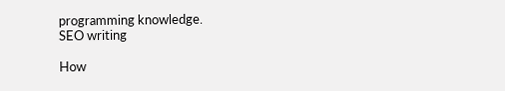programming knowledge.
SEO writing

How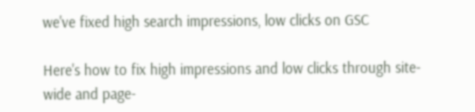we've fixed high search impressions, low clicks on GSC

Here's how to fix high impressions and low clicks through site-wide and page-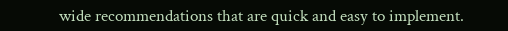wide recommendations that are quick and easy to implement.